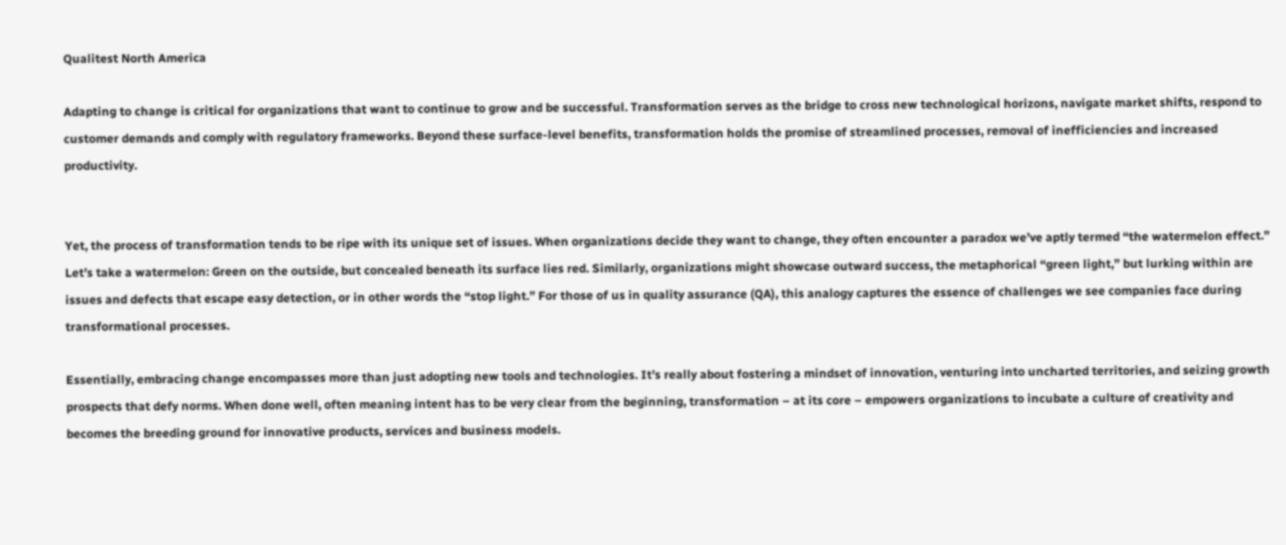Qualitest North America

Adapting to change is critical for organizations that want to continue to grow and be successful. Transformation serves as the bridge to cross new technological horizons, navigate market shifts, respond to customer demands and comply with regulatory frameworks. Beyond these surface-level benefits, transformation holds the promise of streamlined processes, removal of inefficiencies and increased productivity.


Yet, the process of transformation tends to be ripe with its unique set of issues. When organizations decide they want to change, they often encounter a paradox we’ve aptly termed “the watermelon effect.” Let’s take a watermelon: Green on the outside, but concealed beneath its surface lies red. Similarly, organizations might showcase outward success, the metaphorical “green light,” but lurking within are issues and defects that escape easy detection, or in other words the “stop light.” For those of us in quality assurance (QA), this analogy captures the essence of challenges we see companies face during transformational processes.

Essentially, embracing change encompasses more than just adopting new tools and technologies. It’s really about fostering a mindset of innovation, venturing into uncharted territories, and seizing growth prospects that defy norms. When done well, often meaning intent has to be very clear from the beginning, transformation – at its core – empowers organizations to incubate a culture of creativity and becomes the breeding ground for innovative products, services and business models.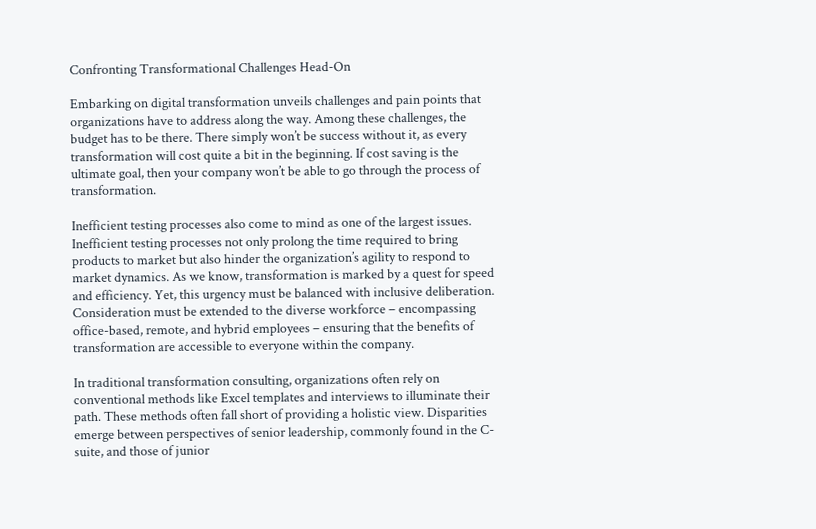Confronting Transformational Challenges Head-On

Embarking on digital transformation unveils challenges and pain points that organizations have to address along the way. Among these challenges, the budget has to be there. There simply won’t be success without it, as every transformation will cost quite a bit in the beginning. If cost saving is the ultimate goal, then your company won’t be able to go through the process of transformation.

Inefficient testing processes also come to mind as one of the largest issues. Inefficient testing processes not only prolong the time required to bring products to market but also hinder the organization’s agility to respond to market dynamics. As we know, transformation is marked by a quest for speed and efficiency. Yet, this urgency must be balanced with inclusive deliberation. Consideration must be extended to the diverse workforce – encompassing office-based, remote, and hybrid employees – ensuring that the benefits of transformation are accessible to everyone within the company.

In traditional transformation consulting, organizations often rely on conventional methods like Excel templates and interviews to illuminate their path. These methods often fall short of providing a holistic view. Disparities emerge between perspectives of senior leadership, commonly found in the C-suite, and those of junior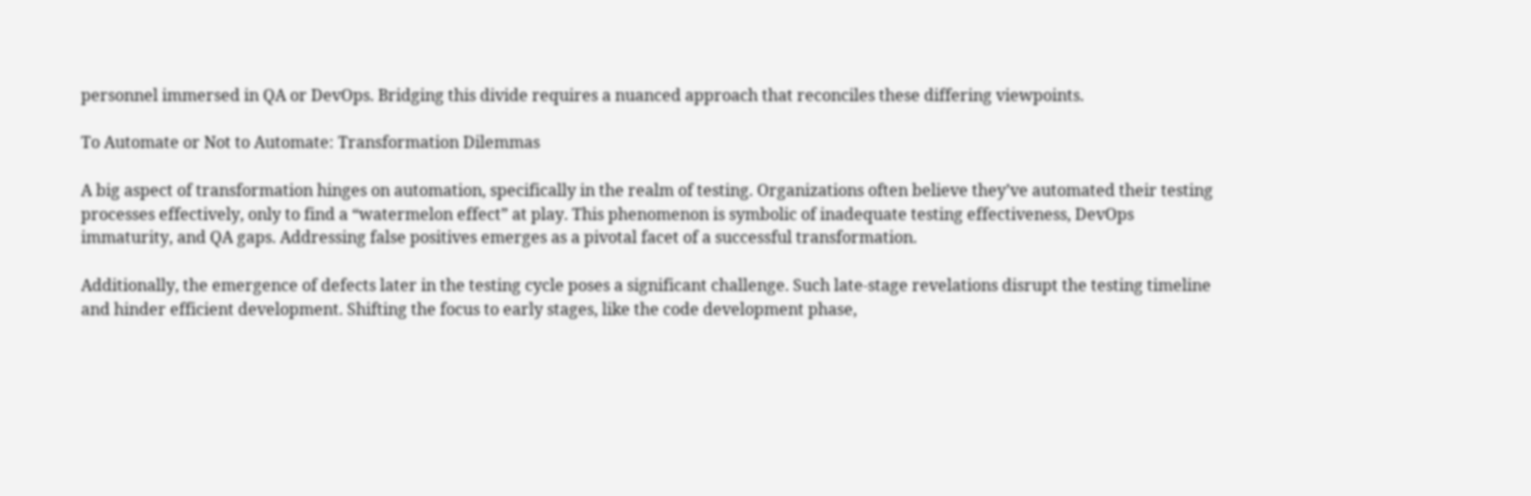personnel immersed in QA or DevOps. Bridging this divide requires a nuanced approach that reconciles these differing viewpoints.

To Automate or Not to Automate: Transformation Dilemmas

A big aspect of transformation hinges on automation, specifically in the realm of testing. Organizations often believe they’ve automated their testing processes effectively, only to find a “watermelon effect” at play. This phenomenon is symbolic of inadequate testing effectiveness, DevOps immaturity, and QA gaps. Addressing false positives emerges as a pivotal facet of a successful transformation.

Additionally, the emergence of defects later in the testing cycle poses a significant challenge. Such late-stage revelations disrupt the testing timeline and hinder efficient development. Shifting the focus to early stages, like the code development phase,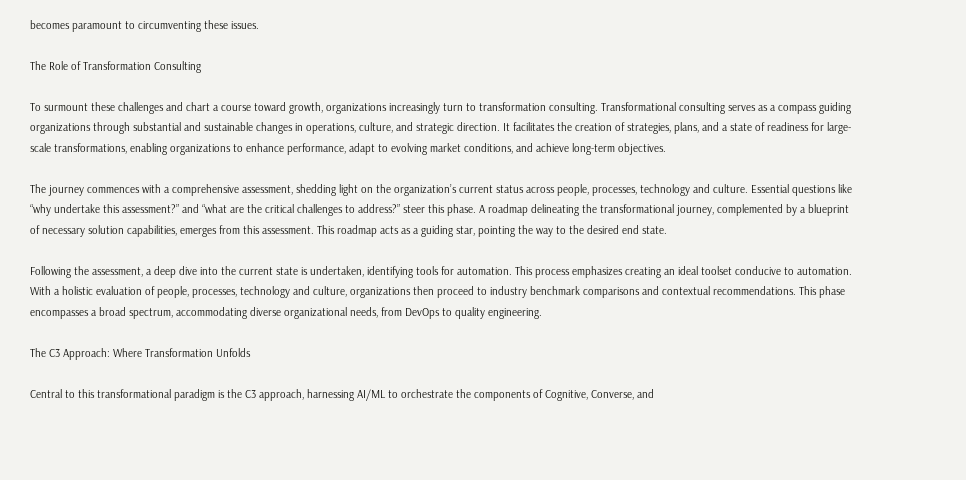becomes paramount to circumventing these issues.

The Role of Transformation Consulting

To surmount these challenges and chart a course toward growth, organizations increasingly turn to transformation consulting. Transformational consulting serves as a compass guiding organizations through substantial and sustainable changes in operations, culture, and strategic direction. It facilitates the creation of strategies, plans, and a state of readiness for large-scale transformations, enabling organizations to enhance performance, adapt to evolving market conditions, and achieve long-term objectives.

The journey commences with a comprehensive assessment, shedding light on the organization’s current status across people, processes, technology and culture. Essential questions like “why undertake this assessment?” and “what are the critical challenges to address?” steer this phase. A roadmap delineating the transformational journey, complemented by a blueprint of necessary solution capabilities, emerges from this assessment. This roadmap acts as a guiding star, pointing the way to the desired end state.

Following the assessment, a deep dive into the current state is undertaken, identifying tools for automation. This process emphasizes creating an ideal toolset conducive to automation. With a holistic evaluation of people, processes, technology and culture, organizations then proceed to industry benchmark comparisons and contextual recommendations. This phase encompasses a broad spectrum, accommodating diverse organizational needs, from DevOps to quality engineering.

The C3 Approach: Where Transformation Unfolds

Central to this transformational paradigm is the C3 approach, harnessing AI/ML to orchestrate the components of Cognitive, Converse, and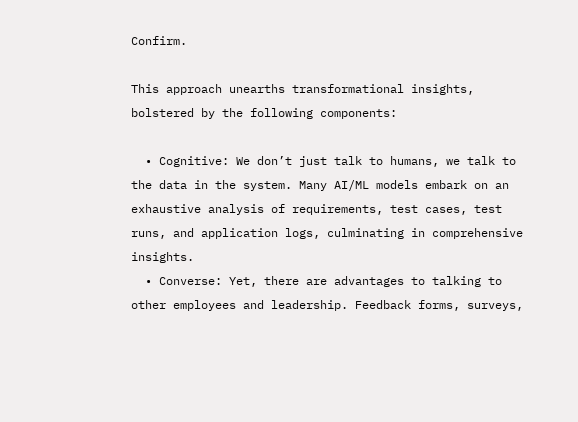Confirm.

This approach unearths transformational insights, bolstered by the following components:

  • Cognitive: We don’t just talk to humans, we talk to the data in the system. Many AI/ML models embark on an exhaustive analysis of requirements, test cases, test runs, and application logs, culminating in comprehensive insights.
  • Converse: Yet, there are advantages to talking to other employees and leadership. Feedback forms, surveys,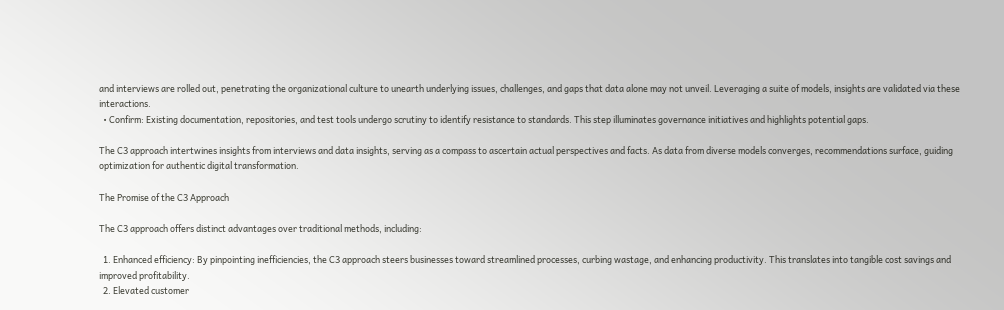and interviews are rolled out, penetrating the organizational culture to unearth underlying issues, challenges, and gaps that data alone may not unveil. Leveraging a suite of models, insights are validated via these interactions.
  • Confirm: Existing documentation, repositories, and test tools undergo scrutiny to identify resistance to standards. This step illuminates governance initiatives and highlights potential gaps.

The C3 approach intertwines insights from interviews and data insights, serving as a compass to ascertain actual perspectives and facts. As data from diverse models converges, recommendations surface, guiding optimization for authentic digital transformation.

The Promise of the C3 Approach

The C3 approach offers distinct advantages over traditional methods, including:

  1. Enhanced efficiency: By pinpointing inefficiencies, the C3 approach steers businesses toward streamlined processes, curbing wastage, and enhancing productivity. This translates into tangible cost savings and improved profitability.
  2. Elevated customer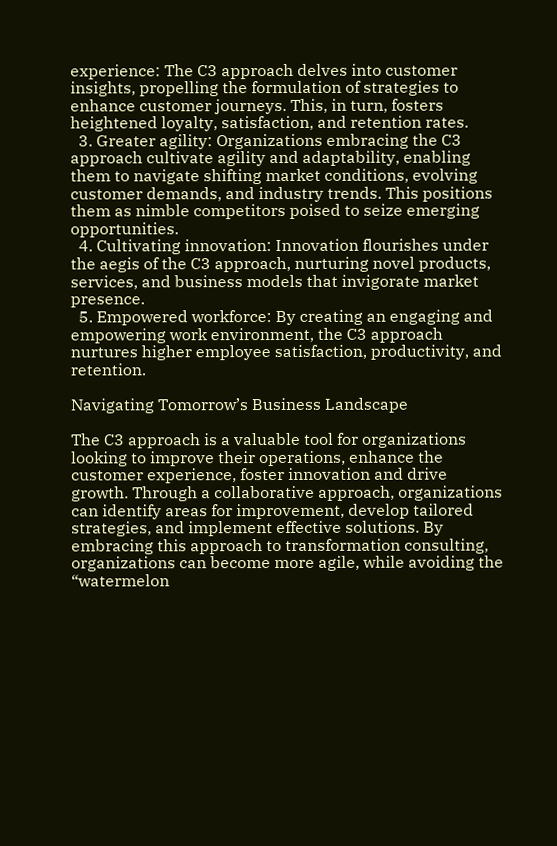experience: The C3 approach delves into customer insights, propelling the formulation of strategies to enhance customer journeys. This, in turn, fosters heightened loyalty, satisfaction, and retention rates.
  3. Greater agility: Organizations embracing the C3 approach cultivate agility and adaptability, enabling them to navigate shifting market conditions, evolving customer demands, and industry trends. This positions them as nimble competitors poised to seize emerging opportunities.
  4. Cultivating innovation: Innovation flourishes under the aegis of the C3 approach, nurturing novel products, services, and business models that invigorate market presence.
  5. Empowered workforce: By creating an engaging and empowering work environment, the C3 approach nurtures higher employee satisfaction, productivity, and retention.

Navigating Tomorrow’s Business Landscape

The C3 approach is a valuable tool for organizations looking to improve their operations, enhance the customer experience, foster innovation and drive growth. Through a collaborative approach, organizations can identify areas for improvement, develop tailored strategies, and implement effective solutions. By embracing this approach to transformation consulting, organizations can become more agile, while avoiding the “watermelon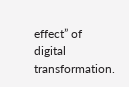effect” of digital transformation.